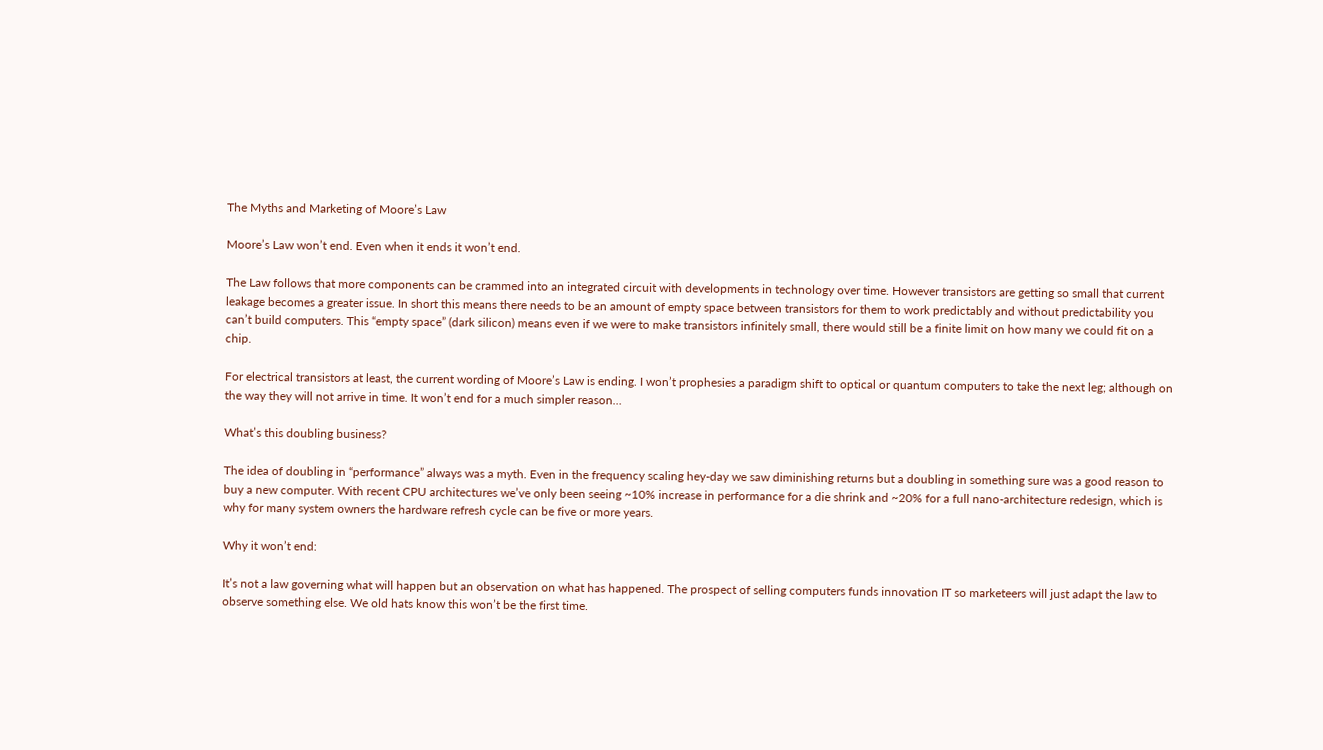The Myths and Marketing of Moore’s Law

Moore’s Law won’t end. Even when it ends it won’t end.

The Law follows that more components can be crammed into an integrated circuit with developments in technology over time. However transistors are getting so small that current leakage becomes a greater issue. In short this means there needs to be an amount of empty space between transistors for them to work predictably and without predictability you can’t build computers. This “empty space” (dark silicon) means even if we were to make transistors infinitely small, there would still be a finite limit on how many we could fit on a chip.

For electrical transistors at least, the current wording of Moore’s Law is ending. I won’t prophesies a paradigm shift to optical or quantum computers to take the next leg; although on the way they will not arrive in time. It won’t end for a much simpler reason…

What’s this doubling business?

The idea of doubling in “performance” always was a myth. Even in the frequency scaling hey-day we saw diminishing returns but a doubling in something sure was a good reason to buy a new computer. With recent CPU architectures we’ve only been seeing ~10% increase in performance for a die shrink and ~20% for a full nano-architecture redesign, which is why for many system owners the hardware refresh cycle can be five or more years.

Why it won’t end:

It’s not a law governing what will happen but an observation on what has happened. The prospect of selling computers funds innovation IT so marketeers will just adapt the law to observe something else. We old hats know this won’t be the first time.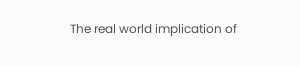The real world implication of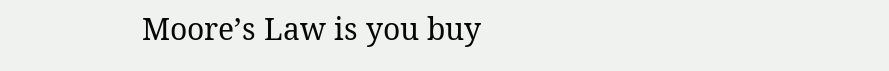Moore’s Law is you buy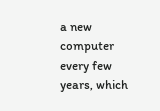a new computer every few years, which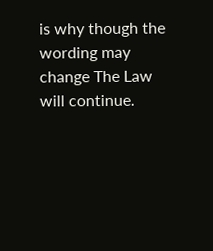is why though the wording may change The Law will continue.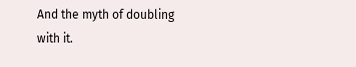And the myth of doubling with it.